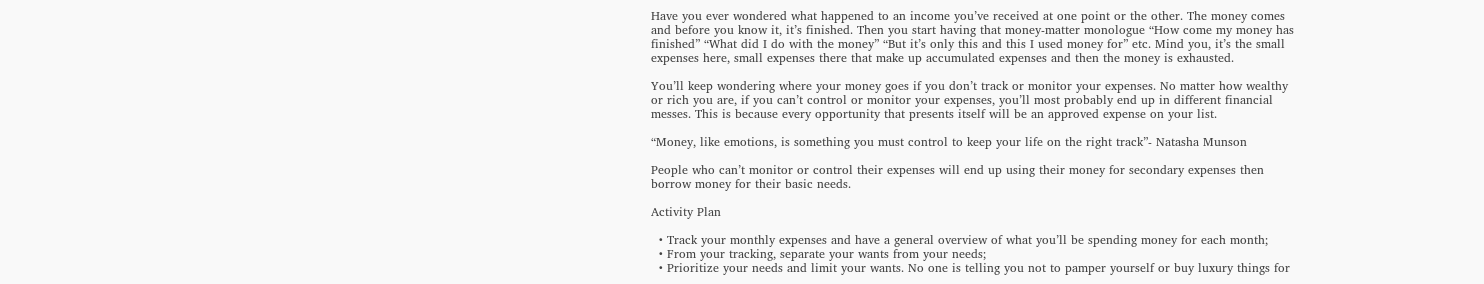Have you ever wondered what happened to an income you’ve received at one point or the other. The money comes and before you know it, it’s finished. Then you start having that money-matter monologue “How come my money has finished” “What did I do with the money” “But it’s only this and this I used money for” etc. Mind you, it’s the small expenses here, small expenses there that make up accumulated expenses and then the money is exhausted.

You’ll keep wondering where your money goes if you don’t track or monitor your expenses. No matter how wealthy or rich you are, if you can’t control or monitor your expenses, you’ll most probably end up in different financial messes. This is because every opportunity that presents itself will be an approved expense on your list.

“Money, like emotions, is something you must control to keep your life on the right track”- Natasha Munson

People who can’t monitor or control their expenses will end up using their money for secondary expenses then borrow money for their basic needs.

Activity Plan

  • Track your monthly expenses and have a general overview of what you’ll be spending money for each month;
  • From your tracking, separate your wants from your needs;
  • Prioritize your needs and limit your wants. No one is telling you not to pamper yourself or buy luxury things for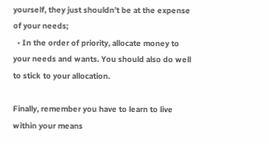yourself, they just shouldn’t be at the expense of your needs;
  • In the order of priority, allocate money to your needs and wants. You should also do well to stick to your allocation.

Finally, remember you have to learn to live within your means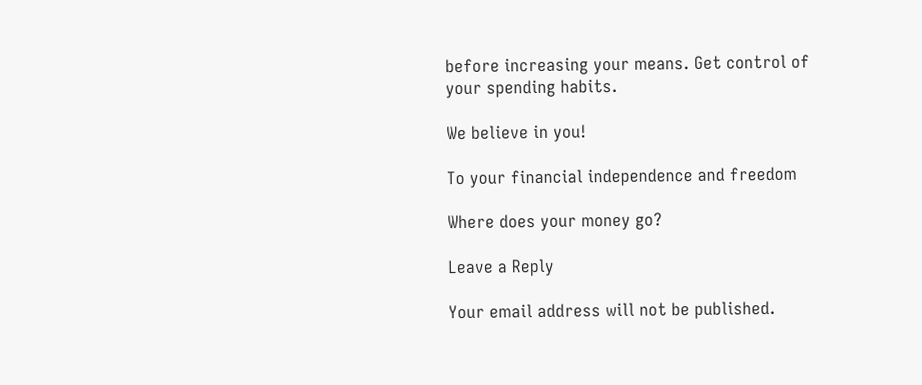before increasing your means. Get control of your spending habits.

We believe in you!

To your financial independence and freedom

Where does your money go?

Leave a Reply

Your email address will not be published.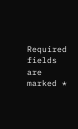Required fields are marked *